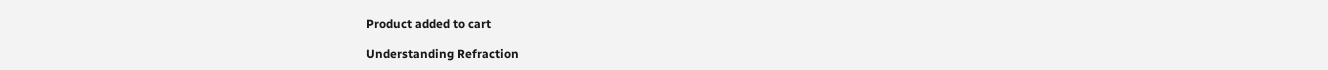Product added to cart

Understanding Refraction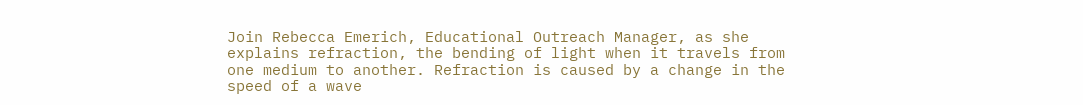Join Rebecca Emerich, Educational Outreach Manager, as she explains refraction, the bending of light when it travels from one medium to another. Refraction is caused by a change in the speed of a wave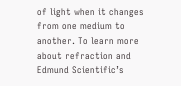of light when it changes from one medium to another. To learn more about refraction and Edmund Scientific’s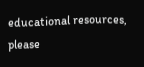educational resources, please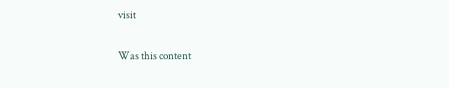visit

Was this content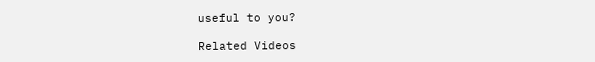useful to you?

Related Videos